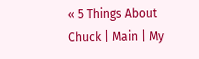« 5 Things About Chuck | Main | My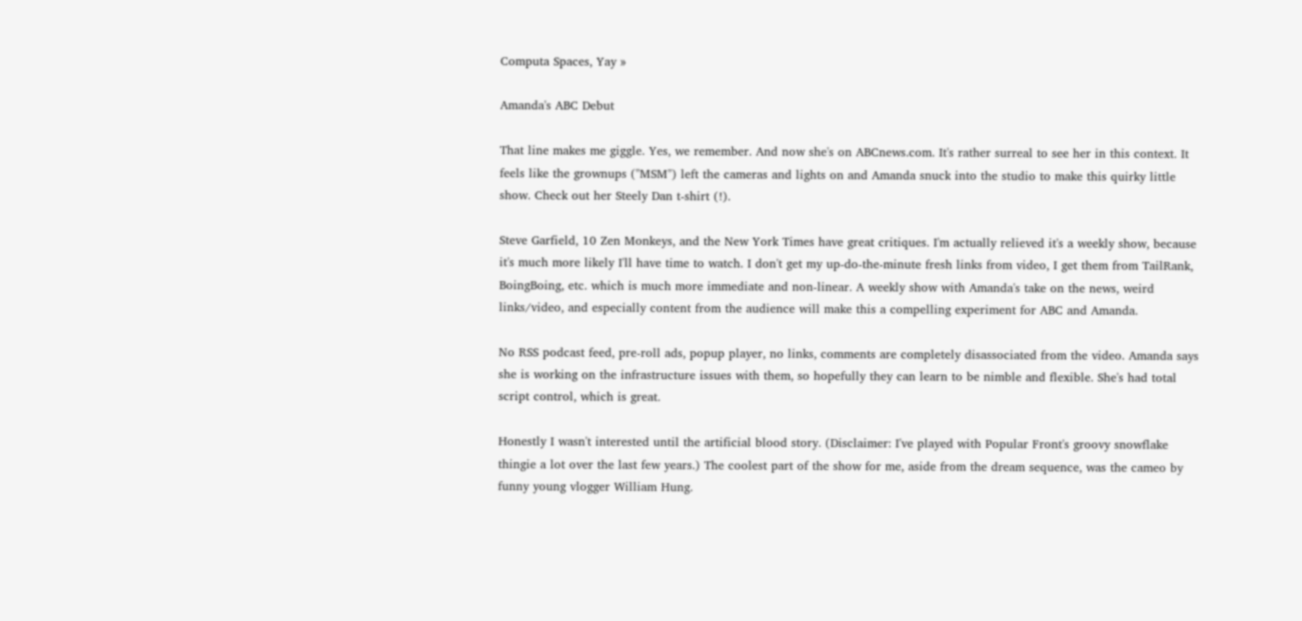Computa Spaces, Yay »

Amanda's ABC Debut

That line makes me giggle. Yes, we remember. And now she's on ABCnews.com. It's rather surreal to see her in this context. It feels like the grownups ("MSM") left the cameras and lights on and Amanda snuck into the studio to make this quirky little show. Check out her Steely Dan t-shirt (!).

Steve Garfield, 10 Zen Monkeys, and the New York Times have great critiques. I'm actually relieved it's a weekly show, because it's much more likely I'll have time to watch. I don't get my up-do-the-minute fresh links from video, I get them from TailRank, BoingBoing, etc. which is much more immediate and non-linear. A weekly show with Amanda's take on the news, weird links/video, and especially content from the audience will make this a compelling experiment for ABC and Amanda.

No RSS podcast feed, pre-roll ads, popup player, no links, comments are completely disassociated from the video. Amanda says she is working on the infrastructure issues with them, so hopefully they can learn to be nimble and flexible. She's had total script control, which is great.

Honestly I wasn't interested until the artificial blood story. (Disclaimer: I've played with Popular Front's groovy snowflake thingie a lot over the last few years.) The coolest part of the show for me, aside from the dream sequence, was the cameo by funny young vlogger William Hung.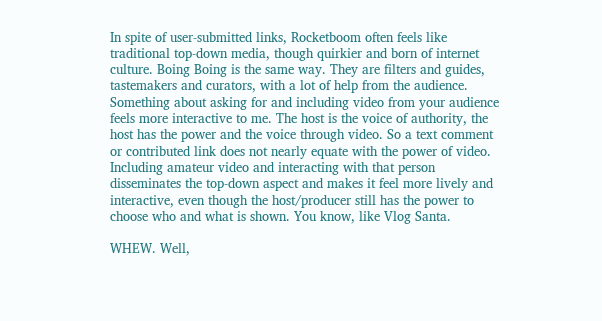In spite of user-submitted links, Rocketboom often feels like traditional top-down media, though quirkier and born of internet culture. Boing Boing is the same way. They are filters and guides, tastemakers and curators, with a lot of help from the audience. Something about asking for and including video from your audience feels more interactive to me. The host is the voice of authority, the host has the power and the voice through video. So a text comment or contributed link does not nearly equate with the power of video. Including amateur video and interacting with that person disseminates the top-down aspect and makes it feel more lively and interactive, even though the host/producer still has the power to choose who and what is shown. You know, like Vlog Santa.

WHEW. Well,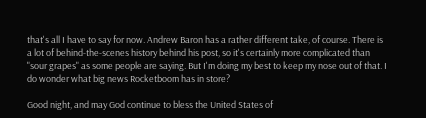that's all I have to say for now. Andrew Baron has a rather different take, of course. There is a lot of behind-the-scenes history behind his post, so it's certainly more complicated than "sour grapes" as some people are saying. But I'm doing my best to keep my nose out of that. I do wonder what big news Rocketboom has in store?

Good night, and may God continue to bless the United States of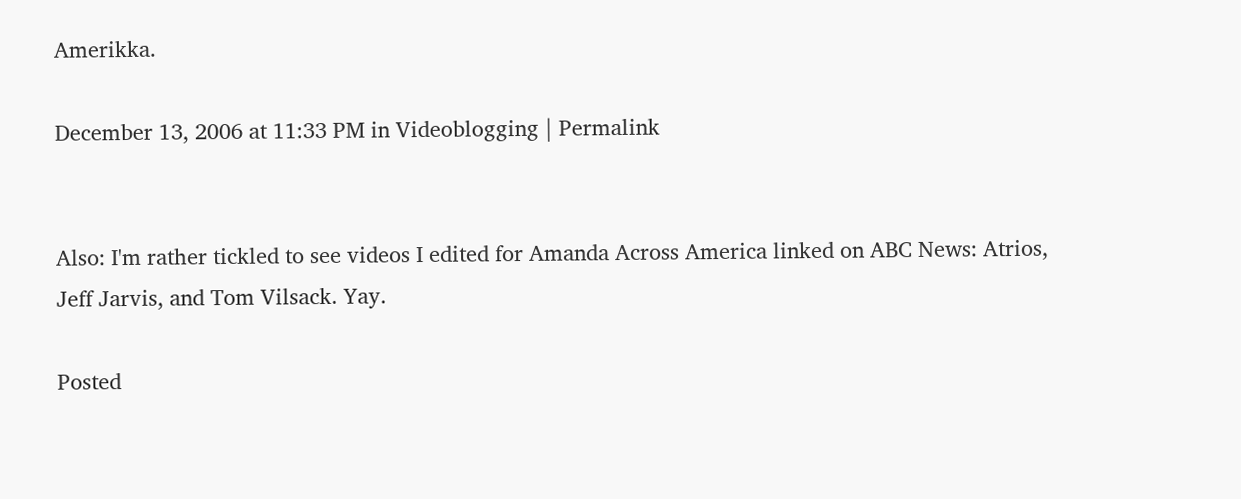Amerikka.

December 13, 2006 at 11:33 PM in Videoblogging | Permalink


Also: I'm rather tickled to see videos I edited for Amanda Across America linked on ABC News: Atrios, Jeff Jarvis, and Tom Vilsack. Yay.

Posted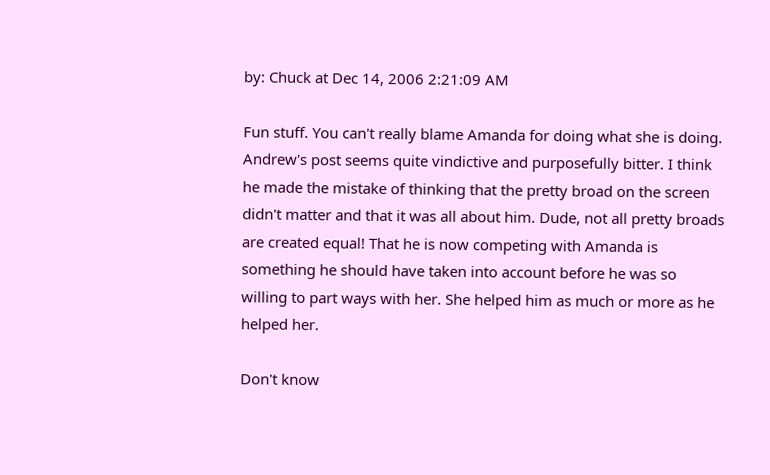by: Chuck at Dec 14, 2006 2:21:09 AM

Fun stuff. You can't really blame Amanda for doing what she is doing. Andrew's post seems quite vindictive and purposefully bitter. I think he made the mistake of thinking that the pretty broad on the screen didn't matter and that it was all about him. Dude, not all pretty broads are created equal! That he is now competing with Amanda is something he should have taken into account before he was so willing to part ways with her. She helped him as much or more as he helped her.

Don't know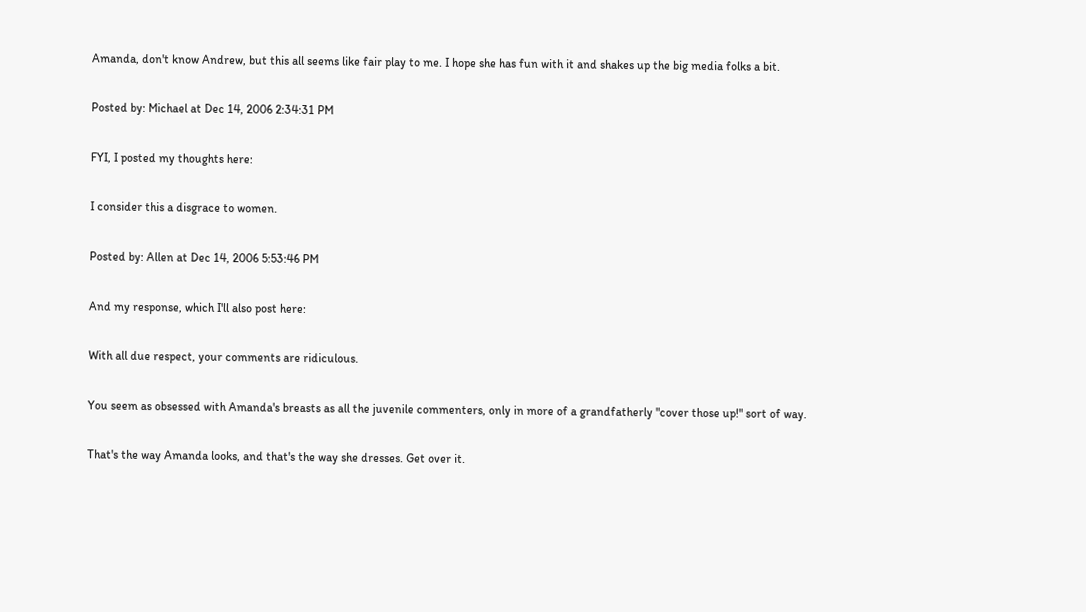Amanda, don't know Andrew, but this all seems like fair play to me. I hope she has fun with it and shakes up the big media folks a bit.

Posted by: Michael at Dec 14, 2006 2:34:31 PM

FYI, I posted my thoughts here:

I consider this a disgrace to women.

Posted by: Allen at Dec 14, 2006 5:53:46 PM

And my response, which I'll also post here:

With all due respect, your comments are ridiculous.

You seem as obsessed with Amanda's breasts as all the juvenile commenters, only in more of a grandfatherly "cover those up!" sort of way.

That's the way Amanda looks, and that's the way she dresses. Get over it.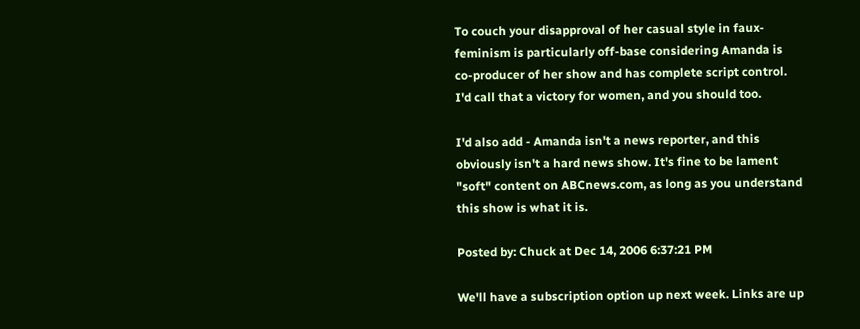To couch your disapproval of her casual style in faux-feminism is particularly off-base considering Amanda is co-producer of her show and has complete script control. I'd call that a victory for women, and you should too.

I'd also add - Amanda isn't a news reporter, and this obviously isn't a hard news show. It's fine to be lament "soft" content on ABCnews.com, as long as you understand this show is what it is.

Posted by: Chuck at Dec 14, 2006 6:37:21 PM

We'll have a subscription option up next week. Links are up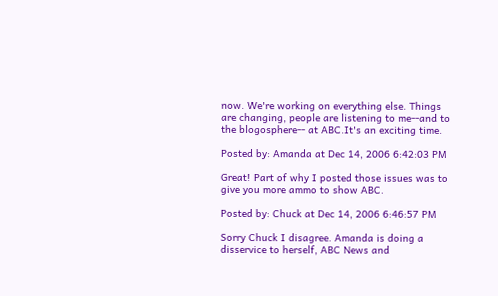now. We're working on everything else. Things are changing, people are listening to me--and to the blogosphere-- at ABC.It's an exciting time.

Posted by: Amanda at Dec 14, 2006 6:42:03 PM

Great! Part of why I posted those issues was to give you more ammo to show ABC.

Posted by: Chuck at Dec 14, 2006 6:46:57 PM

Sorry Chuck I disagree. Amanda is doing a disservice to herself, ABC News and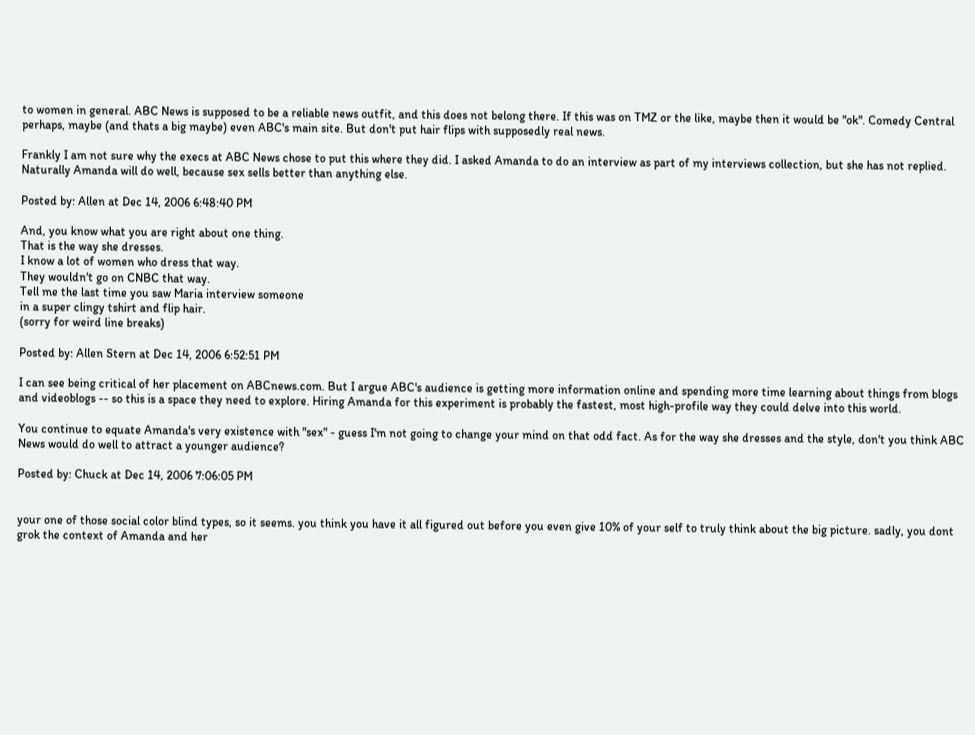to women in general. ABC News is supposed to be a reliable news outfit, and this does not belong there. If this was on TMZ or the like, maybe then it would be "ok". Comedy Central perhaps, maybe (and thats a big maybe) even ABC's main site. But don't put hair flips with supposedly real news.

Frankly I am not sure why the execs at ABC News chose to put this where they did. I asked Amanda to do an interview as part of my interviews collection, but she has not replied. Naturally Amanda will do well, because sex sells better than anything else.

Posted by: Allen at Dec 14, 2006 6:48:40 PM

And, you know what you are right about one thing.
That is the way she dresses.
I know a lot of women who dress that way.
They wouldn't go on CNBC that way.
Tell me the last time you saw Maria interview someone
in a super clingy tshirt and flip hair.
(sorry for weird line breaks)

Posted by: Allen Stern at Dec 14, 2006 6:52:51 PM

I can see being critical of her placement on ABCnews.com. But I argue ABC's audience is getting more information online and spending more time learning about things from blogs and videoblogs -- so this is a space they need to explore. Hiring Amanda for this experiment is probably the fastest, most high-profile way they could delve into this world.

You continue to equate Amanda's very existence with "sex" - guess I'm not going to change your mind on that odd fact. As for the way she dresses and the style, don't you think ABC News would do well to attract a younger audience?

Posted by: Chuck at Dec 14, 2006 7:06:05 PM


your one of those social color blind types, so it seems. you think you have it all figured out before you even give 10% of your self to truly think about the big picture. sadly, you dont grok the context of Amanda and her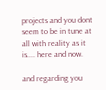projects and you dont seem to be in tune at all with reality as it is.... here and now.

and regarding you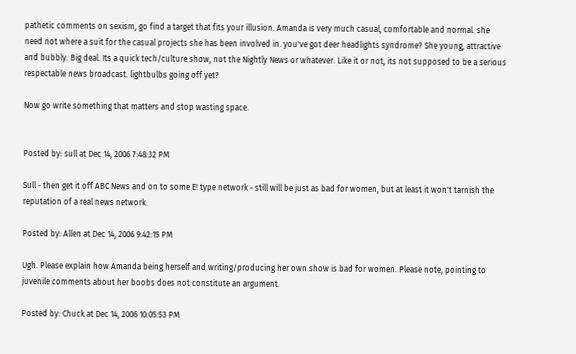pathetic comments on sexism, go find a target that fits your illusion. Amanda is very much casual, comfortable and normal. she need not where a suit for the casual projects she has been involved in. you've got deer headlights syndrome? She young, attractive and bubbly. Big deal. Its a quick tech/culture show, not the Nightly News or whatever. Like it or not, its not supposed to be a serious respectable news broadcast. lightbulbs going off yet?

Now go write something that matters and stop wasting space.


Posted by: sull at Dec 14, 2006 7:48:32 PM

Sull - then get it off ABC News and on to some E! type network - still will be just as bad for women, but at least it won't tarnish the reputation of a real news network.

Posted by: Allen at Dec 14, 2006 9:42:15 PM

Ugh. Please explain how Amanda being herself and writing/producing her own show is bad for women. Please note, pointing to juvenile comments about her boobs does not constitute an argument.

Posted by: Chuck at Dec 14, 2006 10:05:53 PM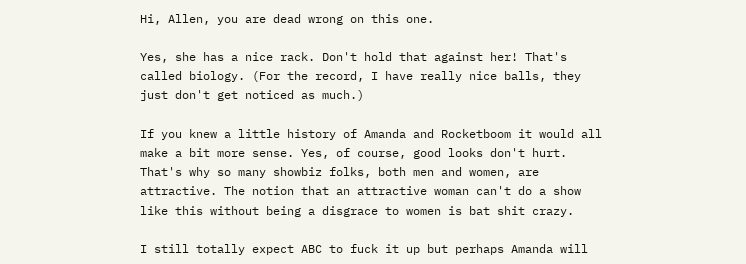Hi, Allen, you are dead wrong on this one.

Yes, she has a nice rack. Don't hold that against her! That's called biology. (For the record, I have really nice balls, they just don't get noticed as much.)

If you knew a little history of Amanda and Rocketboom it would all make a bit more sense. Yes, of course, good looks don't hurt. That's why so many showbiz folks, both men and women, are attractive. The notion that an attractive woman can't do a show like this without being a disgrace to women is bat shit crazy.

I still totally expect ABC to fuck it up but perhaps Amanda will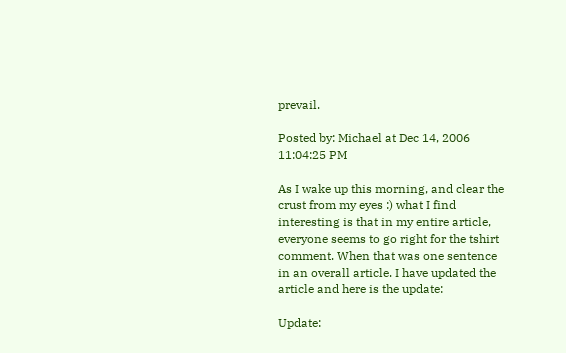prevail.

Posted by: Michael at Dec 14, 2006 11:04:25 PM

As I wake up this morning, and clear the crust from my eyes :) what I find interesting is that in my entire article, everyone seems to go right for the tshirt comment. When that was one sentence in an overall article. I have updated the article and here is the update:

Update: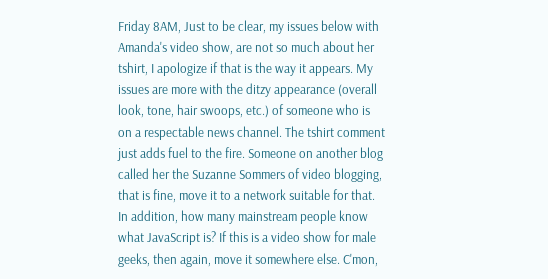Friday 8AM, Just to be clear, my issues below with Amanda's video show, are not so much about her tshirt, I apologize if that is the way it appears. My issues are more with the ditzy appearance (overall look, tone, hair swoops, etc.) of someone who is on a respectable news channel. The tshirt comment just adds fuel to the fire. Someone on another blog called her the Suzanne Sommers of video blogging, that is fine, move it to a network suitable for that. In addition, how many mainstream people know what JavaScript is? If this is a video show for male geeks, then again, move it somewhere else. C'mon,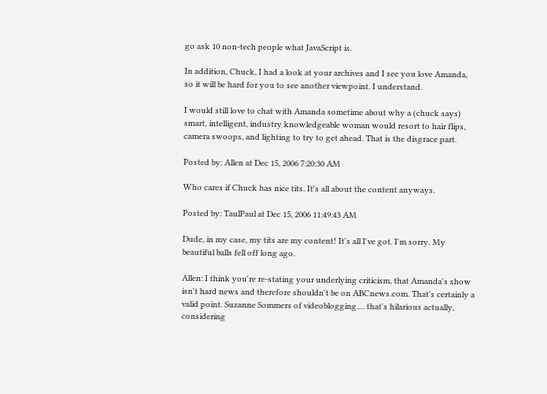go ask 10 non-tech people what JavaScript is.

In addition, Chuck, I had a look at your archives and I see you love Amanda, so it will be hard for you to see another viewpoint. I understand.

I would still love to chat with Amanda sometime about why a (chuck says) smart, intelligent, industry knowledgeable woman would resort to hair flips, camera swoops, and lighting to try to get ahead. That is the disgrace part.

Posted by: Allen at Dec 15, 2006 7:20:30 AM

Who cares if Chuck has nice tits. It's all about the content anyways.

Posted by: TaulPaul at Dec 15, 2006 11:49:43 AM

Dude, in my case, my tits are my content! It's all I've got. I'm sorry. My beautiful balls fell off long ago.

Allen: I think you're re-stating your underlying criticism, that Amanda's show isn't hard news and therefore shouldn't be on ABCnews.com. That's certainly a valid point. Suzanne Sommers of videoblogging.... that's hilarious actually, considering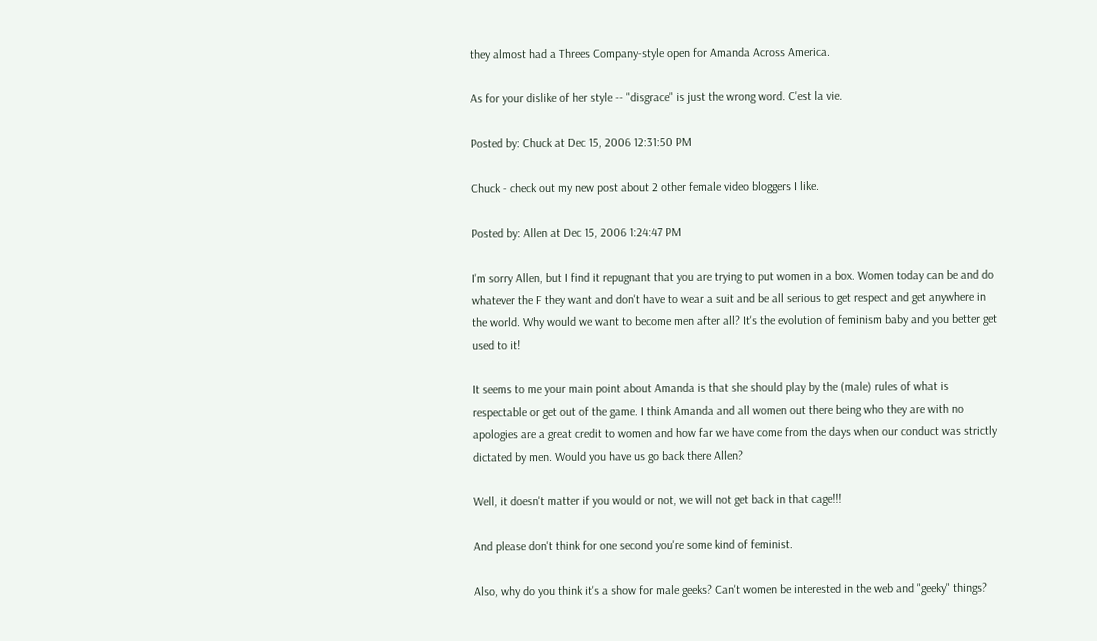they almost had a Threes Company-style open for Amanda Across America.

As for your dislike of her style -- "disgrace" is just the wrong word. C'est la vie.

Posted by: Chuck at Dec 15, 2006 12:31:50 PM

Chuck - check out my new post about 2 other female video bloggers I like.

Posted by: Allen at Dec 15, 2006 1:24:47 PM

I'm sorry Allen, but I find it repugnant that you are trying to put women in a box. Women today can be and do whatever the F they want and don't have to wear a suit and be all serious to get respect and get anywhere in the world. Why would we want to become men after all? It's the evolution of feminism baby and you better get used to it!

It seems to me your main point about Amanda is that she should play by the (male) rules of what is respectable or get out of the game. I think Amanda and all women out there being who they are with no apologies are a great credit to women and how far we have come from the days when our conduct was strictly dictated by men. Would you have us go back there Allen?

Well, it doesn't matter if you would or not, we will not get back in that cage!!!

And please don't think for one second you're some kind of feminist.

Also, why do you think it's a show for male geeks? Can't women be interested in the web and "geeky" things?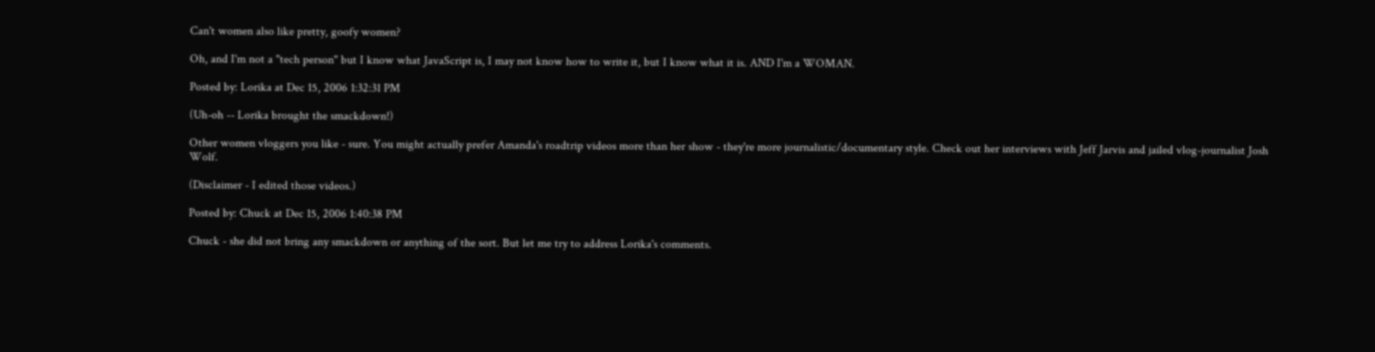Can't women also like pretty, goofy women?

Oh, and I'm not a "tech person" but I know what JavaScript is, I may not know how to write it, but I know what it is. AND I'm a WOMAN.

Posted by: Lorika at Dec 15, 2006 1:32:31 PM

(Uh-oh -- Lorika brought the smackdown!)

Other women vloggers you like - sure. You might actually prefer Amanda's roadtrip videos more than her show - they're more journalistic/documentary style. Check out her interviews with Jeff Jarvis and jailed vlog-journalist Josh Wolf.

(Disclaimer - I edited those videos.)

Posted by: Chuck at Dec 15, 2006 1:40:38 PM

Chuck - she did not bring any smackdown or anything of the sort. But let me try to address Lorika's comments.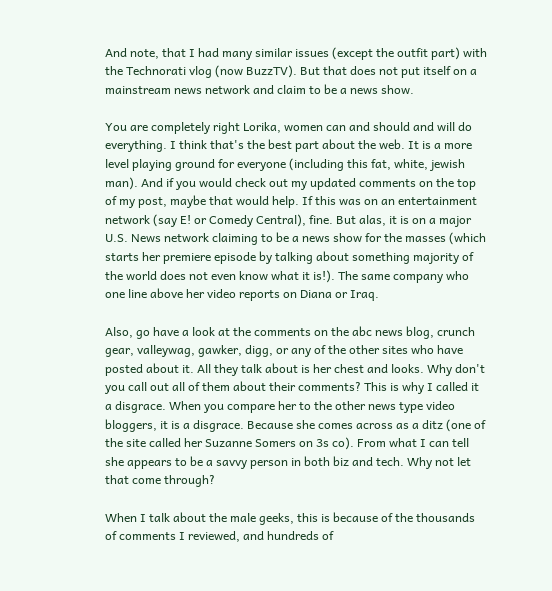And note, that I had many similar issues (except the outfit part) with the Technorati vlog (now BuzzTV). But that does not put itself on a mainstream news network and claim to be a news show.

You are completely right Lorika, women can and should and will do everything. I think that's the best part about the web. It is a more level playing ground for everyone (including this fat, white, jewish man). And if you would check out my updated comments on the top of my post, maybe that would help. If this was on an entertainment network (say E! or Comedy Central), fine. But alas, it is on a major U.S. News network claiming to be a news show for the masses (which starts her premiere episode by talking about something majority of the world does not even know what it is!). The same company who one line above her video reports on Diana or Iraq.

Also, go have a look at the comments on the abc news blog, crunch gear, valleywag, gawker, digg, or any of the other sites who have posted about it. All they talk about is her chest and looks. Why don't you call out all of them about their comments? This is why I called it a disgrace. When you compare her to the other news type video bloggers, it is a disgrace. Because she comes across as a ditz (one of the site called her Suzanne Somers on 3s co). From what I can tell she appears to be a savvy person in both biz and tech. Why not let that come through?

When I talk about the male geeks, this is because of the thousands of comments I reviewed, and hundreds of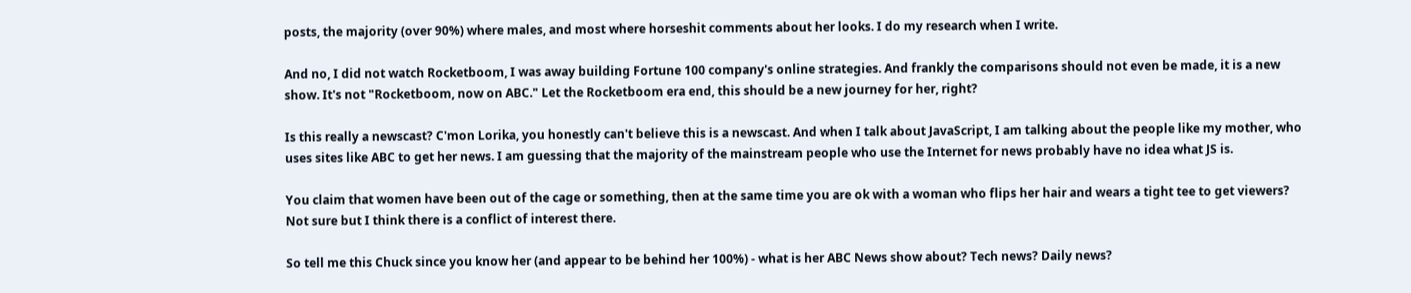posts, the majority (over 90%) where males, and most where horseshit comments about her looks. I do my research when I write.

And no, I did not watch Rocketboom, I was away building Fortune 100 company's online strategies. And frankly the comparisons should not even be made, it is a new show. It's not "Rocketboom, now on ABC." Let the Rocketboom era end, this should be a new journey for her, right?

Is this really a newscast? C'mon Lorika, you honestly can't believe this is a newscast. And when I talk about JavaScript, I am talking about the people like my mother, who uses sites like ABC to get her news. I am guessing that the majority of the mainstream people who use the Internet for news probably have no idea what JS is.

You claim that women have been out of the cage or something, then at the same time you are ok with a woman who flips her hair and wears a tight tee to get viewers? Not sure but I think there is a conflict of interest there.

So tell me this Chuck since you know her (and appear to be behind her 100%) - what is her ABC News show about? Tech news? Daily news?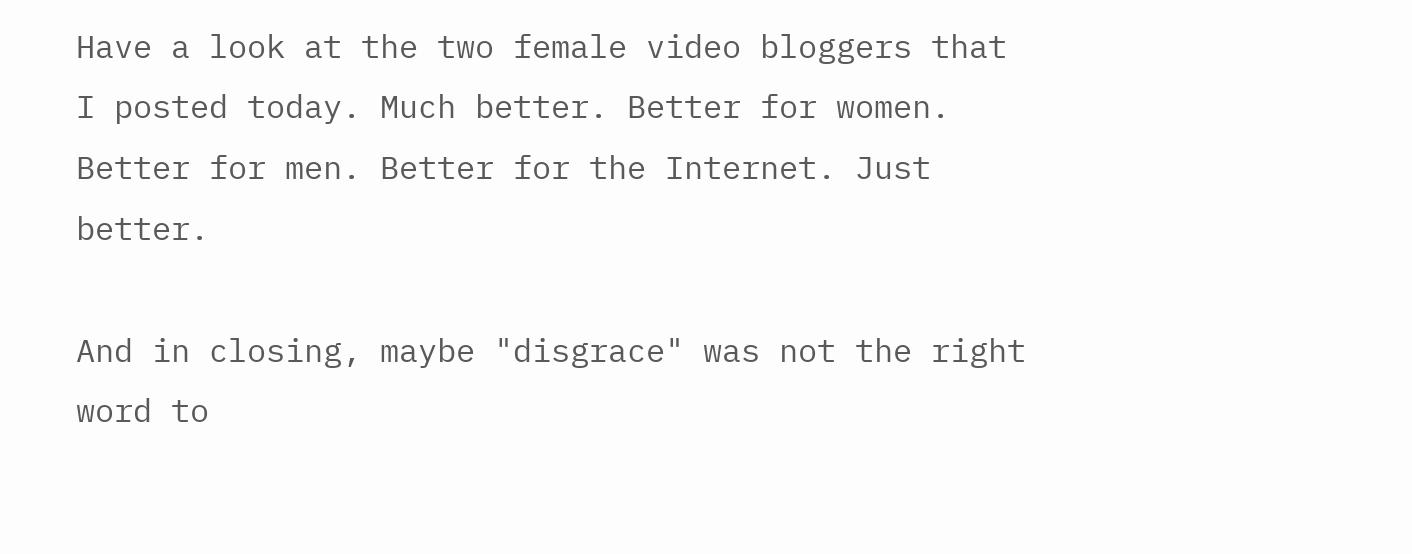Have a look at the two female video bloggers that I posted today. Much better. Better for women. Better for men. Better for the Internet. Just better.

And in closing, maybe "disgrace" was not the right word to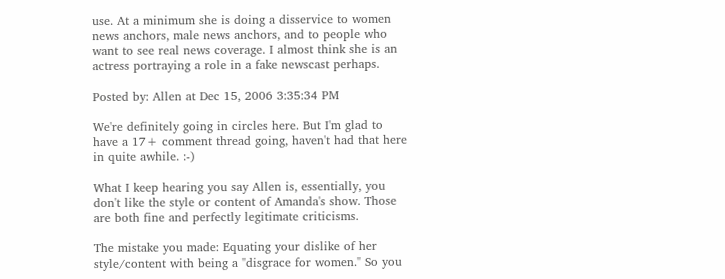use. At a minimum she is doing a disservice to women news anchors, male news anchors, and to people who want to see real news coverage. I almost think she is an actress portraying a role in a fake newscast perhaps.

Posted by: Allen at Dec 15, 2006 3:35:34 PM

We're definitely going in circles here. But I'm glad to have a 17+ comment thread going, haven't had that here in quite awhile. :-)

What I keep hearing you say Allen is, essentially, you don't like the style or content of Amanda's show. Those are both fine and perfectly legitimate criticisms.

The mistake you made: Equating your dislike of her style/content with being a "disgrace for women." So you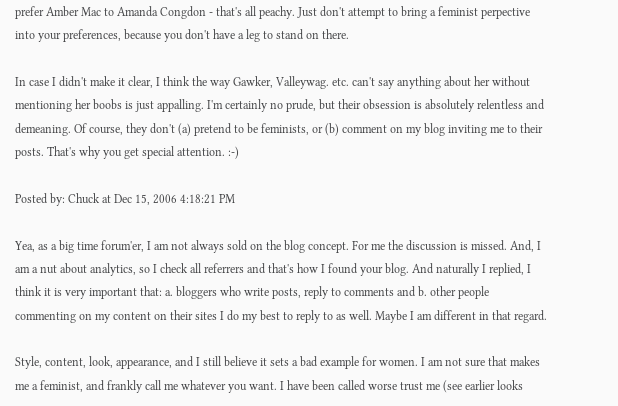prefer Amber Mac to Amanda Congdon - that's all peachy. Just don't attempt to bring a feminist perpective into your preferences, because you don't have a leg to stand on there.

In case I didn't make it clear, I think the way Gawker, Valleywag. etc. can't say anything about her without mentioning her boobs is just appalling. I'm certainly no prude, but their obsession is absolutely relentless and demeaning. Of course, they don't (a) pretend to be feminists, or (b) comment on my blog inviting me to their posts. That's why you get special attention. :-)

Posted by: Chuck at Dec 15, 2006 4:18:21 PM

Yea, as a big time forum'er, I am not always sold on the blog concept. For me the discussion is missed. And, I am a nut about analytics, so I check all referrers and that's how I found your blog. And naturally I replied, I think it is very important that: a. bloggers who write posts, reply to comments and b. other people commenting on my content on their sites I do my best to reply to as well. Maybe I am different in that regard.

Style, content, look, appearance, and I still believe it sets a bad example for women. I am not sure that makes me a feminist, and frankly call me whatever you want. I have been called worse trust me (see earlier looks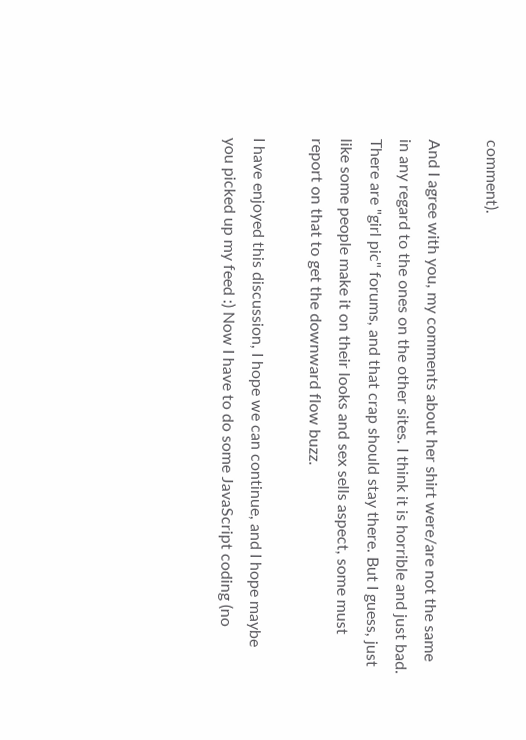comment).

And I agree with you, my comments about her shirt were/are not the same in any regard to the ones on the other sites. I think it is horrible and just bad. There are "girl pic" forums, and that crap should stay there. But I guess, just like some people make it on their looks and sex sells aspect, some must report on that to get the downward flow buzz.

I have enjoyed this discussion, I hope we can continue, and I hope maybe you picked up my feed :) Now I have to do some JavaScript coding (no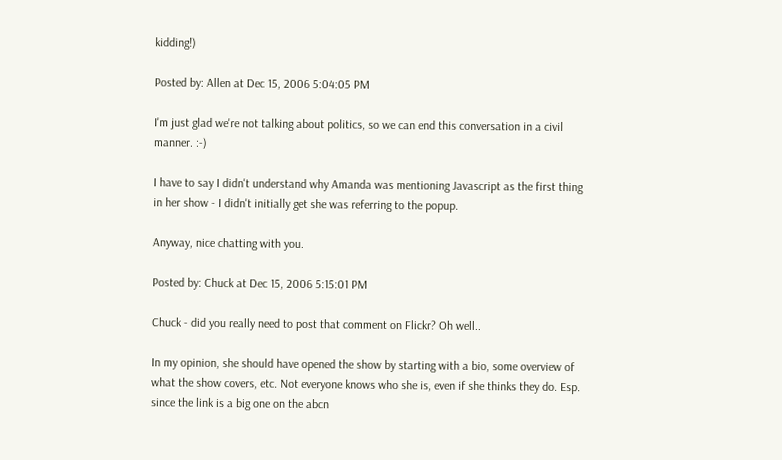kidding!)

Posted by: Allen at Dec 15, 2006 5:04:05 PM

I'm just glad we're not talking about politics, so we can end this conversation in a civil manner. :-)

I have to say I didn't understand why Amanda was mentioning Javascript as the first thing in her show - I didn't initially get she was referring to the popup.

Anyway, nice chatting with you.

Posted by: Chuck at Dec 15, 2006 5:15:01 PM

Chuck - did you really need to post that comment on Flickr? Oh well..

In my opinion, she should have opened the show by starting with a bio, some overview of what the show covers, etc. Not everyone knows who she is, even if she thinks they do. Esp. since the link is a big one on the abcn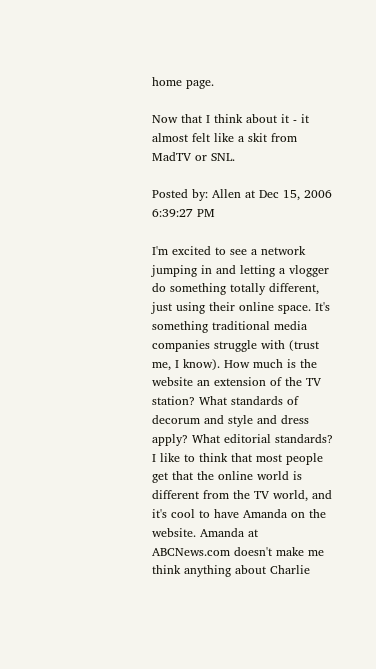home page.

Now that I think about it - it almost felt like a skit from MadTV or SNL.

Posted by: Allen at Dec 15, 2006 6:39:27 PM

I'm excited to see a network jumping in and letting a vlogger do something totally different, just using their online space. It's something traditional media companies struggle with (trust me, I know). How much is the website an extension of the TV station? What standards of decorum and style and dress apply? What editorial standards? I like to think that most people get that the online world is different from the TV world, and it's cool to have Amanda on the website. Amanda at ABCNews.com doesn't make me think anything about Charlie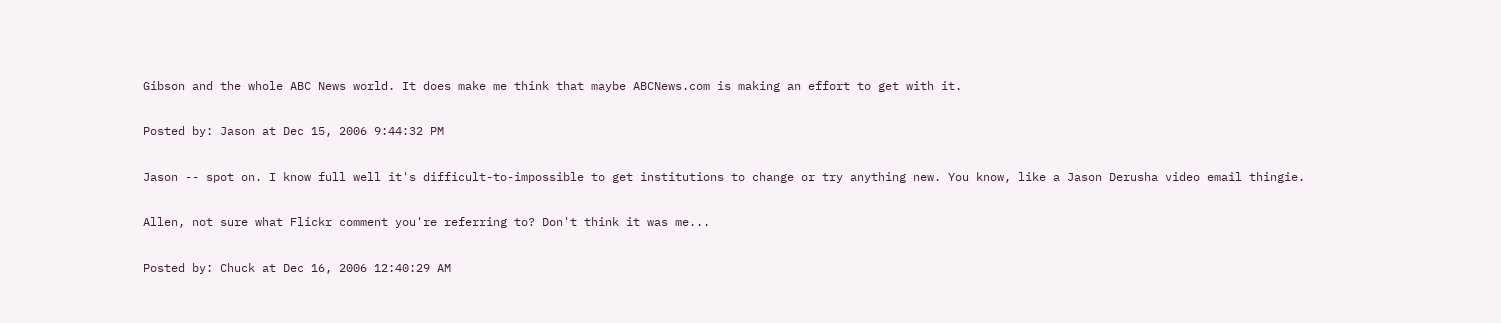Gibson and the whole ABC News world. It does make me think that maybe ABCNews.com is making an effort to get with it.

Posted by: Jason at Dec 15, 2006 9:44:32 PM

Jason -- spot on. I know full well it's difficult-to-impossible to get institutions to change or try anything new. You know, like a Jason Derusha video email thingie.

Allen, not sure what Flickr comment you're referring to? Don't think it was me...

Posted by: Chuck at Dec 16, 2006 12:40:29 AM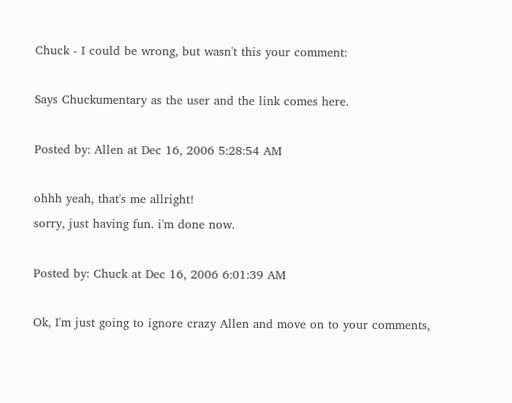Chuck - I could be wrong, but wasn't this your comment:

Says Chuckumentary as the user and the link comes here.

Posted by: Allen at Dec 16, 2006 5:28:54 AM

ohhh yeah, that's me allright!
sorry, just having fun. i'm done now.

Posted by: Chuck at Dec 16, 2006 6:01:39 AM

Ok, I'm just going to ignore crazy Allen and move on to your comments,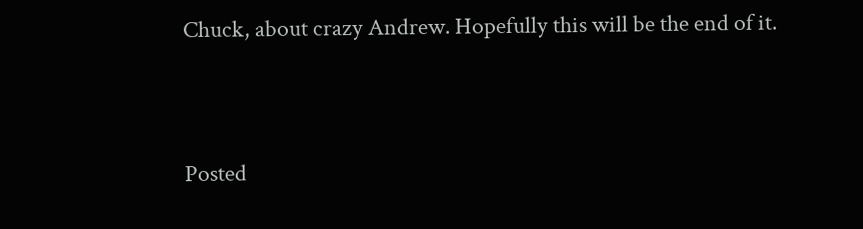Chuck, about crazy Andrew. Hopefully this will be the end of it.


Posted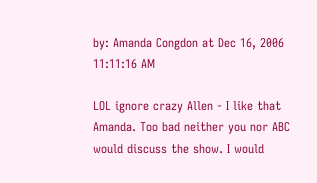by: Amanda Congdon at Dec 16, 2006 11:11:16 AM

LOL ignore crazy Allen - I like that Amanda. Too bad neither you nor ABC would discuss the show. I would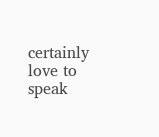certainly love to speak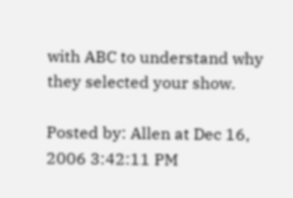with ABC to understand why they selected your show.

Posted by: Allen at Dec 16, 2006 3:42:11 PM